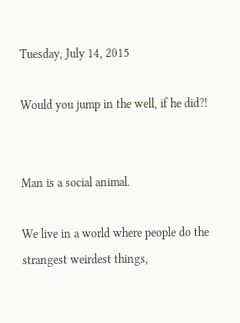Tuesday, July 14, 2015

Would you jump in the well, if he did?!


Man is a social animal.

We live in a world where people do the strangest weirdest things,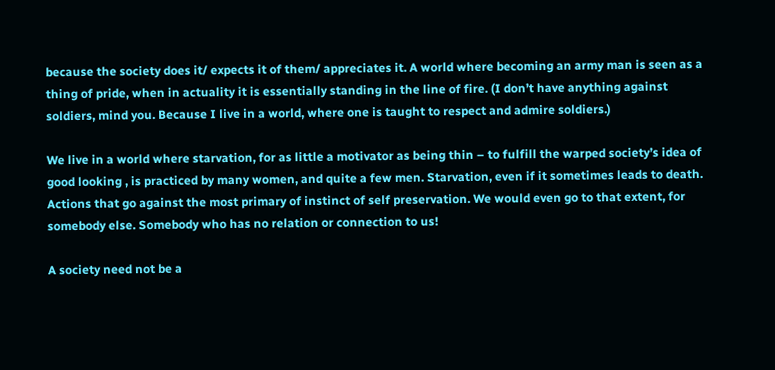because the society does it/ expects it of them/ appreciates it. A world where becoming an army man is seen as a thing of pride, when in actuality it is essentially standing in the line of fire. (I don’t have anything against soldiers, mind you. Because I live in a world, where one is taught to respect and admire soldiers.)

We live in a world where starvation, for as little a motivator as being thin – to fulfill the warped society’s idea of good looking , is practiced by many women, and quite a few men. Starvation, even if it sometimes leads to death. Actions that go against the most primary of instinct of self preservation. We would even go to that extent, for somebody else. Somebody who has no relation or connection to us!

A society need not be a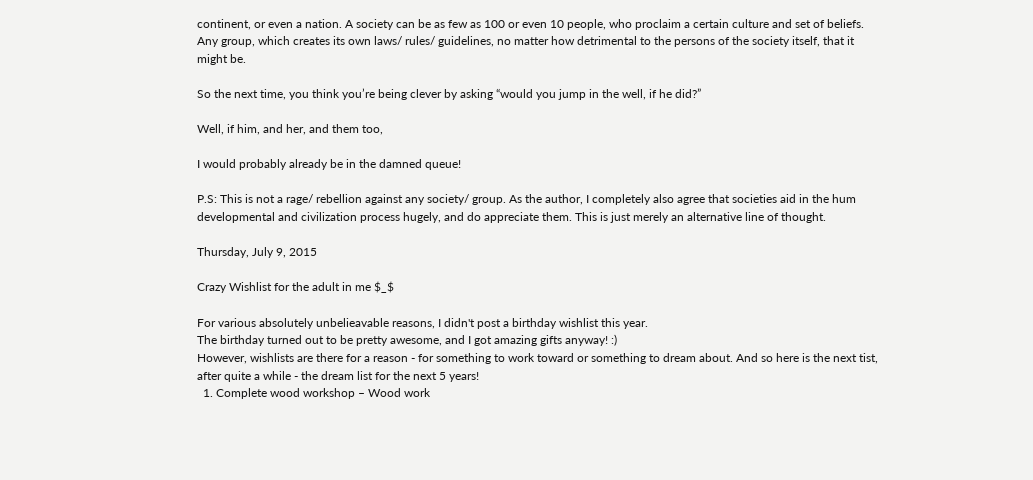continent, or even a nation. A society can be as few as 100 or even 10 people, who proclaim a certain culture and set of beliefs. Any group, which creates its own laws/ rules/ guidelines, no matter how detrimental to the persons of the society itself, that it might be.

So the next time, you think you’re being clever by asking “would you jump in the well, if he did?”

Well, if him, and her, and them too,

I would probably already be in the damned queue!

P.S: This is not a rage/ rebellion against any society/ group. As the author, I completely also agree that societies aid in the hum developmental and civilization process hugely, and do appreciate them. This is just merely an alternative line of thought.

Thursday, July 9, 2015

Crazy Wishlist for the adult in me $_$

For various absolutely unbelieavable reasons, I didn't post a birthday wishlist this year.
The birthday turned out to be pretty awesome, and I got amazing gifts anyway! :)
However, wishlists are there for a reason - for something to work toward or something to dream about. And so here is the next tist, after quite a while - the dream list for the next 5 years!
  1. Complete wood workshop – Wood work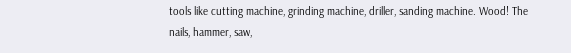tools like cutting machine, grinding machine, driller, sanding machine. Wood! The nails, hammer, saw,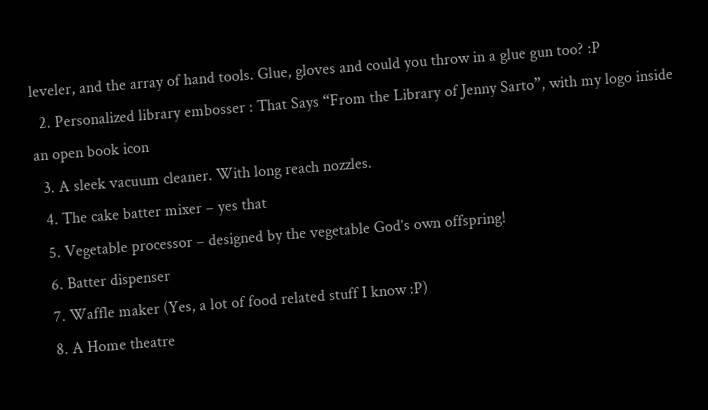leveler, and the array of hand tools. Glue, gloves and could you throw in a glue gun too? :P
  2. Personalized library embosser : That Says “From the Library of Jenny Sarto”, with my logo inside an open book icon
  3. A sleek vacuum cleaner. With long reach nozzles.
  4. The cake batter mixer – yes that
  5. Vegetable processor – designed by the vegetable God’s own offspring!
  6. Batter dispenser
  7. Waffle maker (Yes, a lot of food related stuff I know :P)
  8. A Home theatre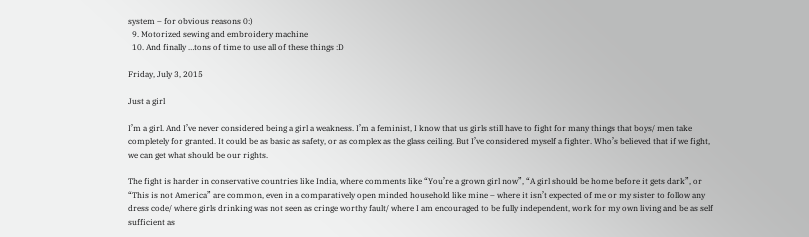system – for obvious reasons 0:)
  9. Motorized sewing and embroidery machine
  10. And finally …tons of time to use all of these things :D

Friday, July 3, 2015

Just a girl

I’m a girl. And I’ve never considered being a girl a weakness. I’m a feminist, I know that us girls still have to fight for many things that boys/ men take completely for granted. It could be as basic as safety, or as complex as the glass ceiling. But I’ve considered myself a fighter. Who’s believed that if we fight, we can get what should be our rights.

The fight is harder in conservative countries like India, where comments like “You’re a grown girl now”, “A girl should be home before it gets dark”, or “This is not America” are common, even in a comparatively open minded household like mine – where it isn’t expected of me or my sister to follow any dress code/ where girls drinking was not seen as cringe worthy fault/ where I am encouraged to be fully independent, work for my own living and be as self sufficient as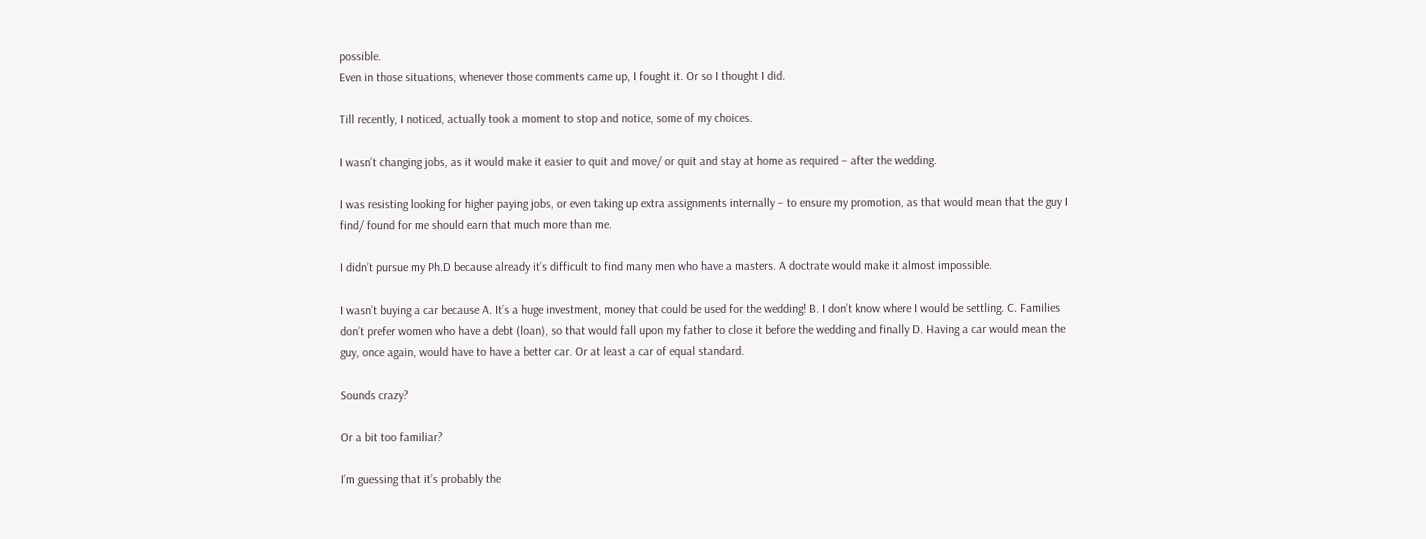possible.
Even in those situations, whenever those comments came up, I fought it. Or so I thought I did.

Till recently, I noticed, actually took a moment to stop and notice, some of my choices.

I wasn’t changing jobs, as it would make it easier to quit and move/ or quit and stay at home as required – after the wedding.

I was resisting looking for higher paying jobs, or even taking up extra assignments internally – to ensure my promotion, as that would mean that the guy I find/ found for me should earn that much more than me.

I didn’t pursue my Ph.D because already it’s difficult to find many men who have a masters. A doctrate would make it almost impossible.

I wasn’t buying a car because A. It’s a huge investment, money that could be used for the wedding! B. I don’t know where I would be settling. C. Families don’t prefer women who have a debt (loan), so that would fall upon my father to close it before the wedding and finally D. Having a car would mean the guy, once again, would have to have a better car. Or at least a car of equal standard.

Sounds crazy?

Or a bit too familiar?

I’m guessing that it’s probably the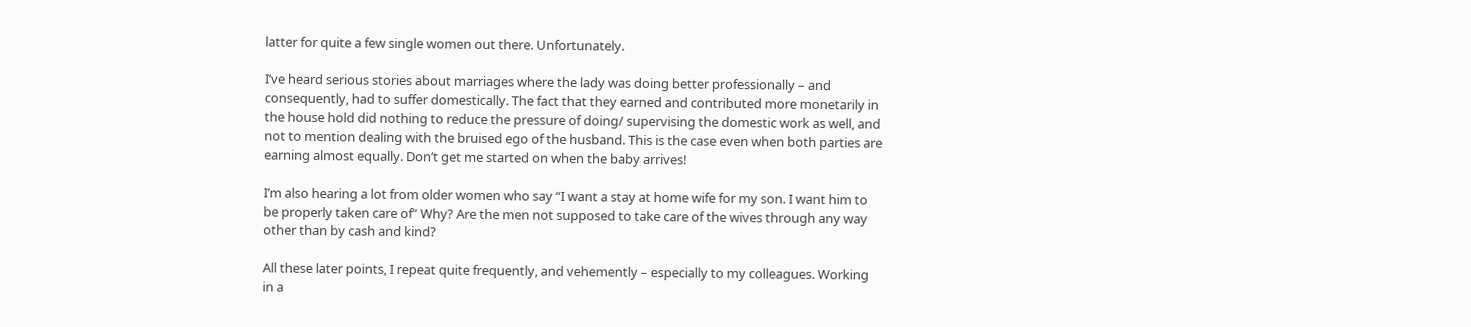latter for quite a few single women out there. Unfortunately.

I’ve heard serious stories about marriages where the lady was doing better professionally – and consequently, had to suffer domestically. The fact that they earned and contributed more monetarily in the house hold did nothing to reduce the pressure of doing/ supervising the domestic work as well, and not to mention dealing with the bruised ego of the husband. This is the case even when both parties are earning almost equally. Don’t get me started on when the baby arrives!

I’m also hearing a lot from older women who say “I want a stay at home wife for my son. I want him to be properly taken care of” Why? Are the men not supposed to take care of the wives through any way other than by cash and kind?

All these later points, I repeat quite frequently, and vehemently – especially to my colleagues. Working in a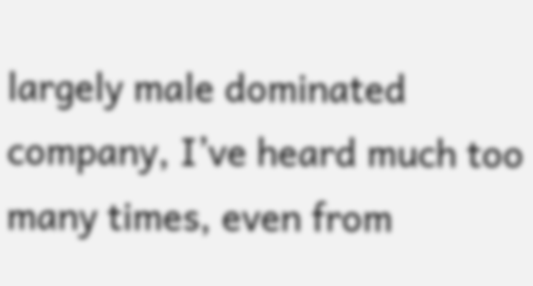largely male dominated company, I’ve heard much too many times, even from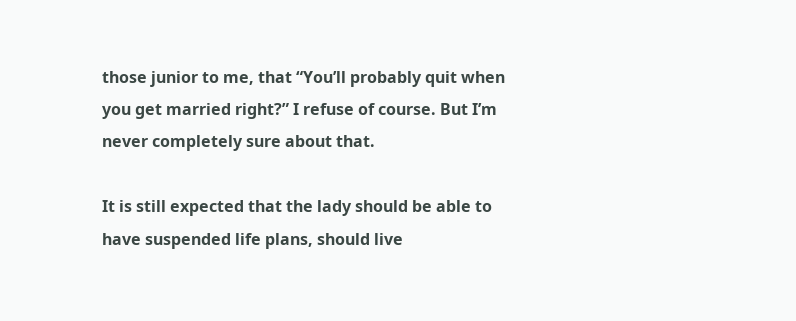those junior to me, that “You’ll probably quit when you get married right?” I refuse of course. But I’m never completely sure about that.

It is still expected that the lady should be able to have suspended life plans, should live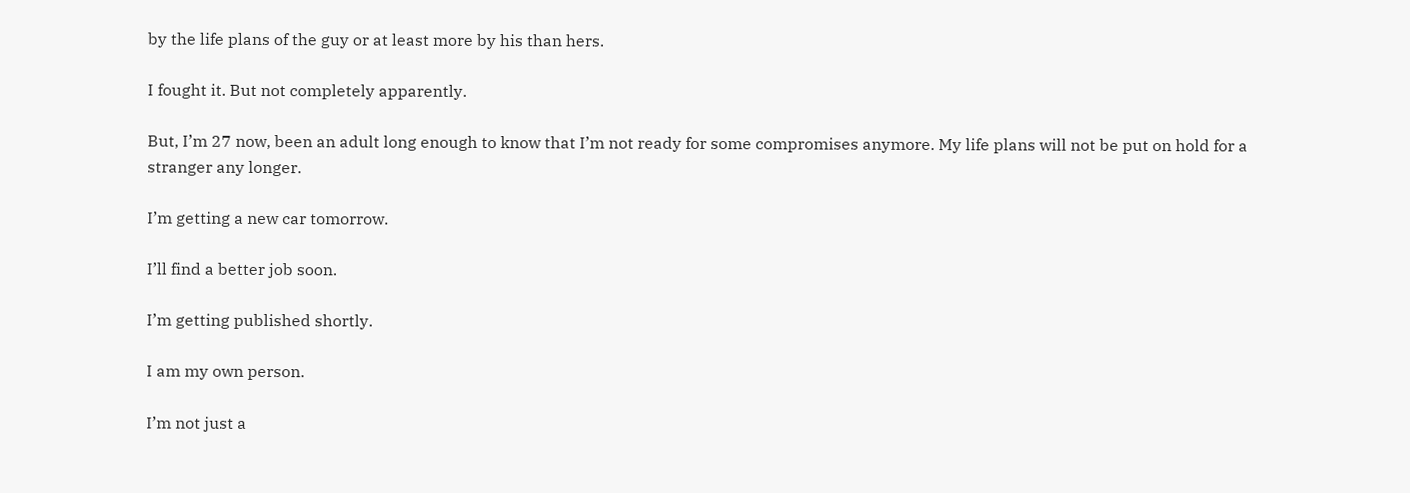by the life plans of the guy or at least more by his than hers.

I fought it. But not completely apparently.

But, I’m 27 now, been an adult long enough to know that I’m not ready for some compromises anymore. My life plans will not be put on hold for a stranger any longer.

I’m getting a new car tomorrow.

I’ll find a better job soon.

I’m getting published shortly.

I am my own person.

I’m not just a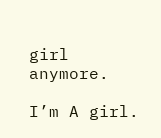girl anymore.

I’m A girl.